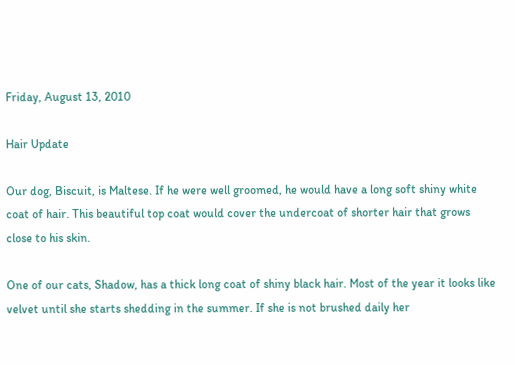Friday, August 13, 2010

Hair Update

Our dog, Biscuit, is Maltese. If he were well groomed, he would have a long soft shiny white coat of hair. This beautiful top coat would cover the undercoat of shorter hair that grows close to his skin.

One of our cats, Shadow, has a thick long coat of shiny black hair. Most of the year it looks like velvet until she starts shedding in the summer. If she is not brushed daily her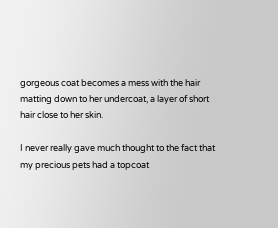gorgeous coat becomes a mess with the hair matting down to her undercoat, a layer of short hair close to her skin.

I never really gave much thought to the fact that my precious pets had a topcoat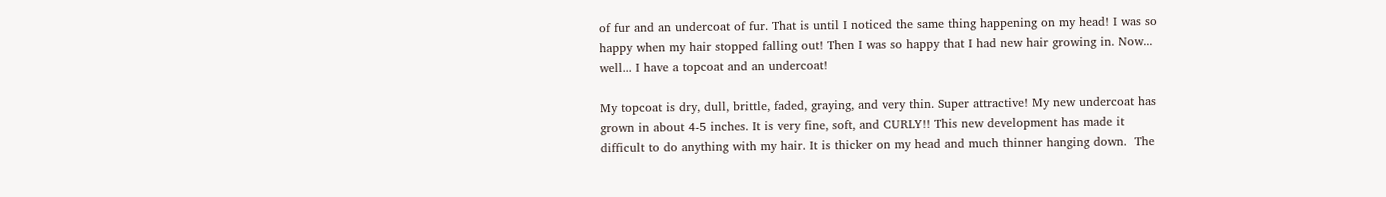of fur and an undercoat of fur. That is until I noticed the same thing happening on my head! I was so happy when my hair stopped falling out! Then I was so happy that I had new hair growing in. Now... well... I have a topcoat and an undercoat!

My topcoat is dry, dull, brittle, faded, graying, and very thin. Super attractive! My new undercoat has grown in about 4-5 inches. It is very fine, soft, and CURLY!! This new development has made it difficult to do anything with my hair. It is thicker on my head and much thinner hanging down.  The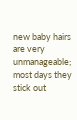new baby hairs are very unmanageable; most days they stick out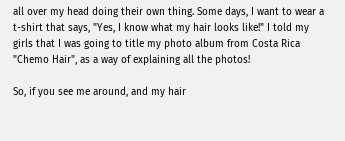all over my head doing their own thing. Some days, I want to wear a t-shirt that says, "Yes, I know what my hair looks like!" I told my girls that I was going to title my photo album from Costa Rica "Chemo Hair", as a way of explaining all the photos!

So, if you see me around, and my hair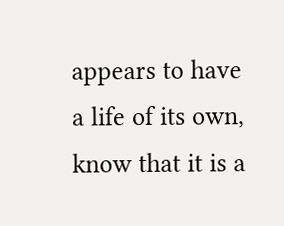appears to have a life of its own, know that it is a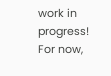work in progress! For now,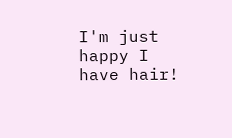I'm just happy I have hair!